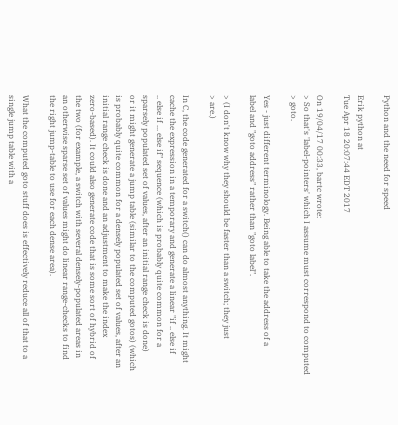Python and the need for speed

Erik python at
Tue Apr 18 20:07:44 EDT 2017

On 19/04/17 00:33, bartc wrote:
> So that's 'label-pointers' which I assume must correspond to computed
> goto.

Yes - just different terminology. Being able to take the address of a
label and "goto address" rather than "goto label".

> (I don't know why they should be faster than a switch; they just
> are.)

In C, the code generated for a switch() can do almost anything. It might
cache the expression in a temporary and generate a linear "if .. else if
.. else if ... else if" sequence (which is probably quite common for a
sparsely populated set of values, after an initial range check is done)
or it might generate a jump table (similar to the computed gotos) (which
is probably quite common for a densely populated set of values, after an
initial range check is done and an adjustment to make the index
zero-based). It could also generate code that is some sort of hybrid of
the two (for example, a switch with several densely-populated areas in
an otherwise sparse set of values might do linear range-checks to find
the right jump-table to use for each dense area).

What the computed goto stuff does is effectively reduce all of that to a
single jump table with a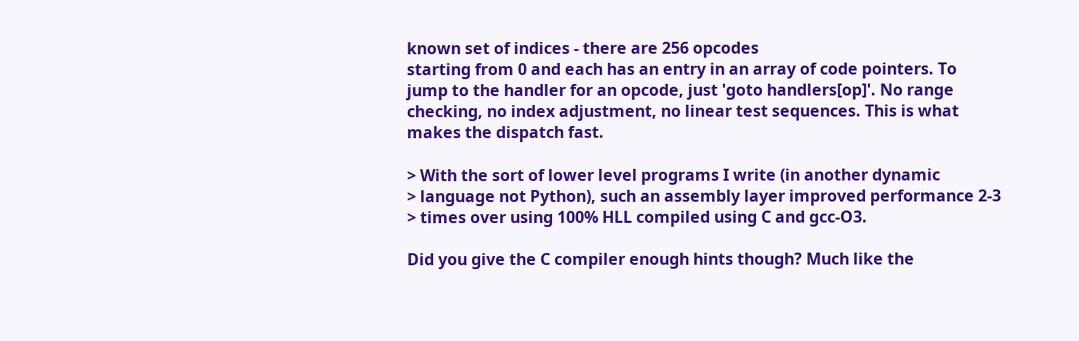known set of indices - there are 256 opcodes
starting from 0 and each has an entry in an array of code pointers. To
jump to the handler for an opcode, just 'goto handlers[op]'. No range
checking, no index adjustment, no linear test sequences. This is what
makes the dispatch fast.

> With the sort of lower level programs I write (in another dynamic
> language not Python), such an assembly layer improved performance 2-3
> times over using 100% HLL compiled using C and gcc-O3.

Did you give the C compiler enough hints though? Much like the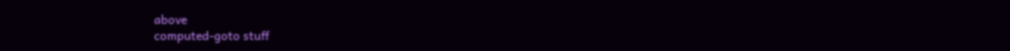above
computed-goto stuff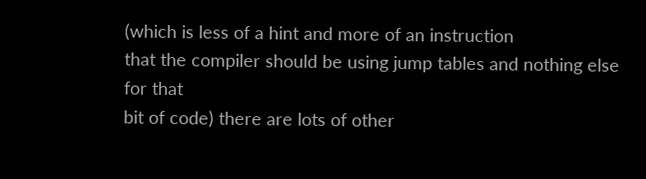(which is less of a hint and more of an instruction
that the compiler should be using jump tables and nothing else for that
bit of code) there are lots of other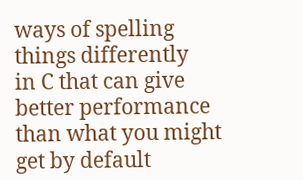ways of spelling things differently
in C that can give better performance than what you might get by default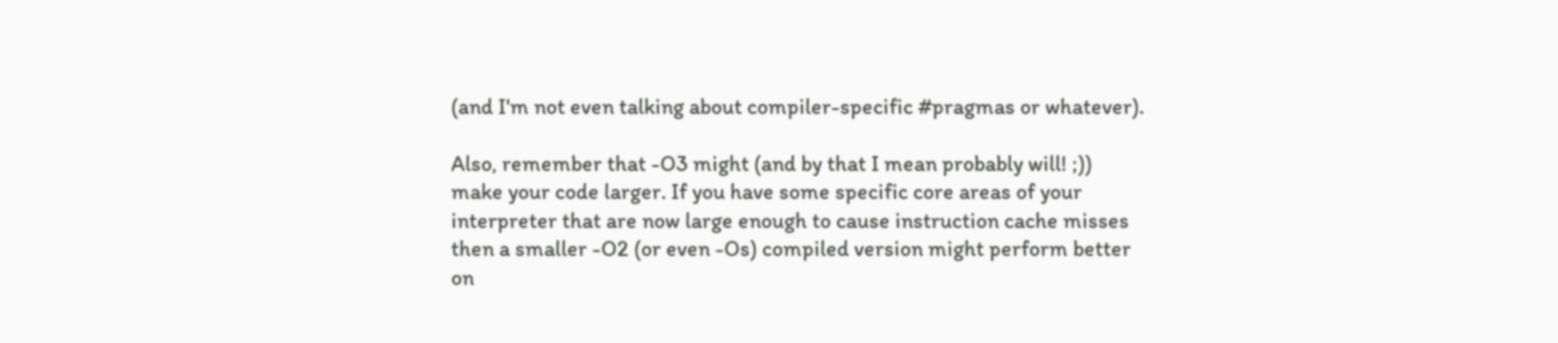(and I'm not even talking about compiler-specific #pragmas or whatever).

Also, remember that -O3 might (and by that I mean probably will! ;))
make your code larger. If you have some specific core areas of your
interpreter that are now large enough to cause instruction cache misses
then a smaller -O2 (or even -Os) compiled version might perform better
on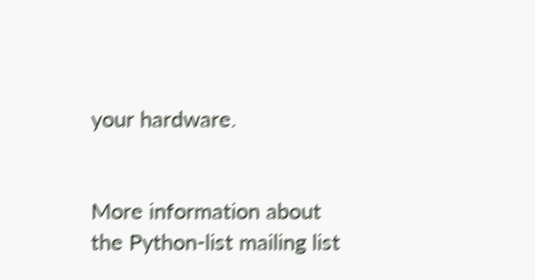your hardware.


More information about the Python-list mailing list